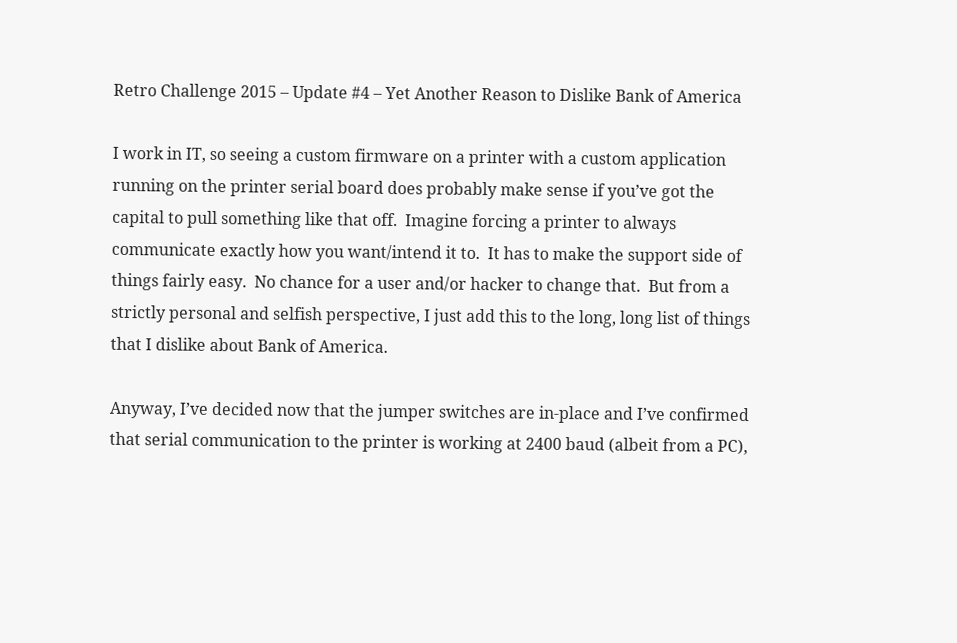Retro Challenge 2015 – Update #4 – Yet Another Reason to Dislike Bank of America

I work in IT, so seeing a custom firmware on a printer with a custom application running on the printer serial board does probably make sense if you’ve got the capital to pull something like that off.  Imagine forcing a printer to always communicate exactly how you want/intend it to.  It has to make the support side of things fairly easy.  No chance for a user and/or hacker to change that.  But from a strictly personal and selfish perspective, I just add this to the long, long list of things that I dislike about Bank of America.

Anyway, I’ve decided now that the jumper switches are in-place and I’ve confirmed that serial communication to the printer is working at 2400 baud (albeit from a PC),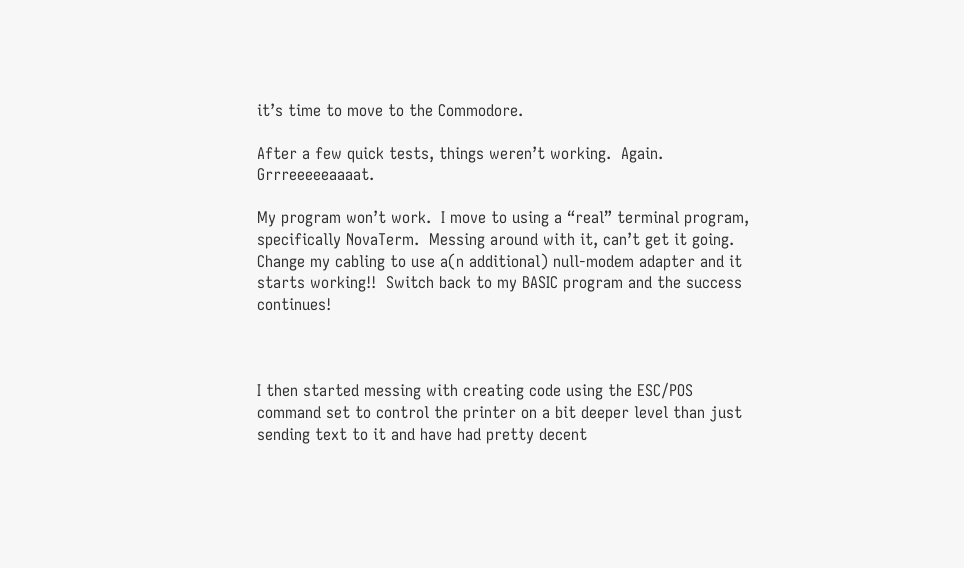it’s time to move to the Commodore.

After a few quick tests, things weren’t working.  Again.  Grrreeeeeaaaat.

My program won’t work.  I move to using a “real” terminal program, specifically NovaTerm.  Messing around with it, can’t get it going.  Change my cabling to use a(n additional) null-modem adapter and it starts working!!  Switch back to my BASIC program and the success continues!



I then started messing with creating code using the ESC/POS command set to control the printer on a bit deeper level than just sending text to it and have had pretty decent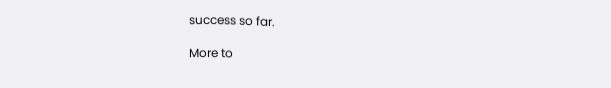success so far.

More to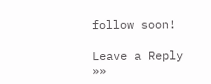follow soon!

Leave a Reply »»